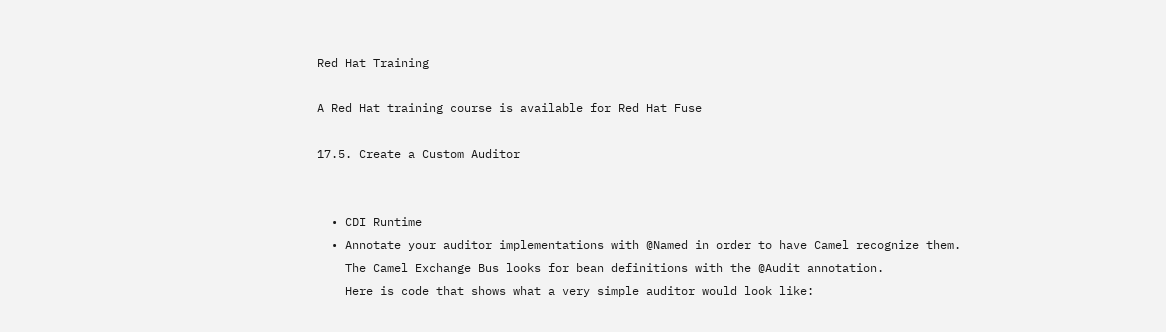Red Hat Training

A Red Hat training course is available for Red Hat Fuse

17.5. Create a Custom Auditor


  • CDI Runtime
  • Annotate your auditor implementations with @Named in order to have Camel recognize them.
    The Camel Exchange Bus looks for bean definitions with the @Audit annotation.
    Here is code that shows what a very simple auditor would look like: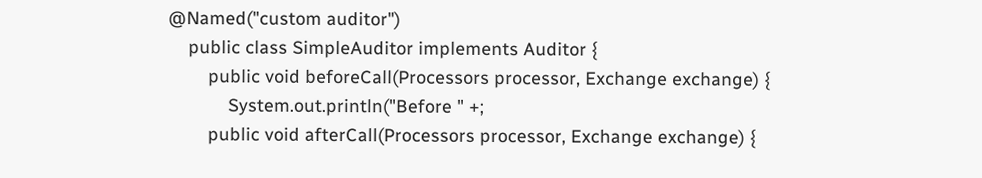@Named("custom auditor")
    public class SimpleAuditor implements Auditor {
        public void beforeCall(Processors processor, Exchange exchange) {
            System.out.println("Before " +;
        public void afterCall(Processors processor, Exchange exchange) {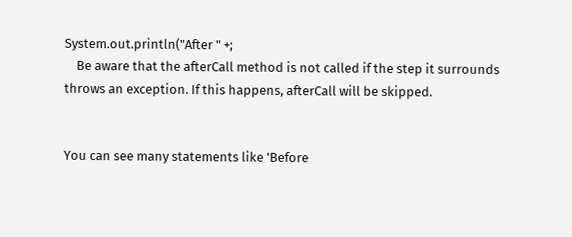System.out.println("After " +;
    Be aware that the afterCall method is not called if the step it surrounds throws an exception. If this happens, afterCall will be skipped.


You can see many statements like 'Before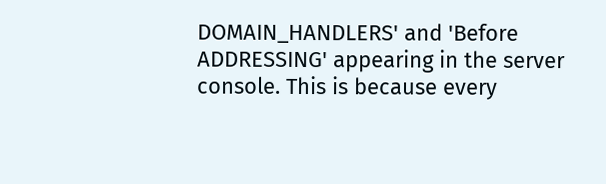DOMAIN_HANDLERS' and 'Before ADDRESSING' appearing in the server console. This is because every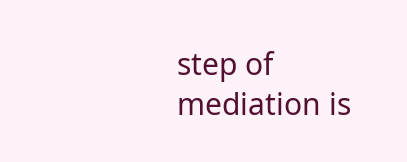step of mediation is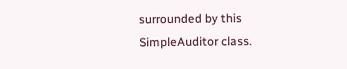surrounded by this SimpleAuditor class.